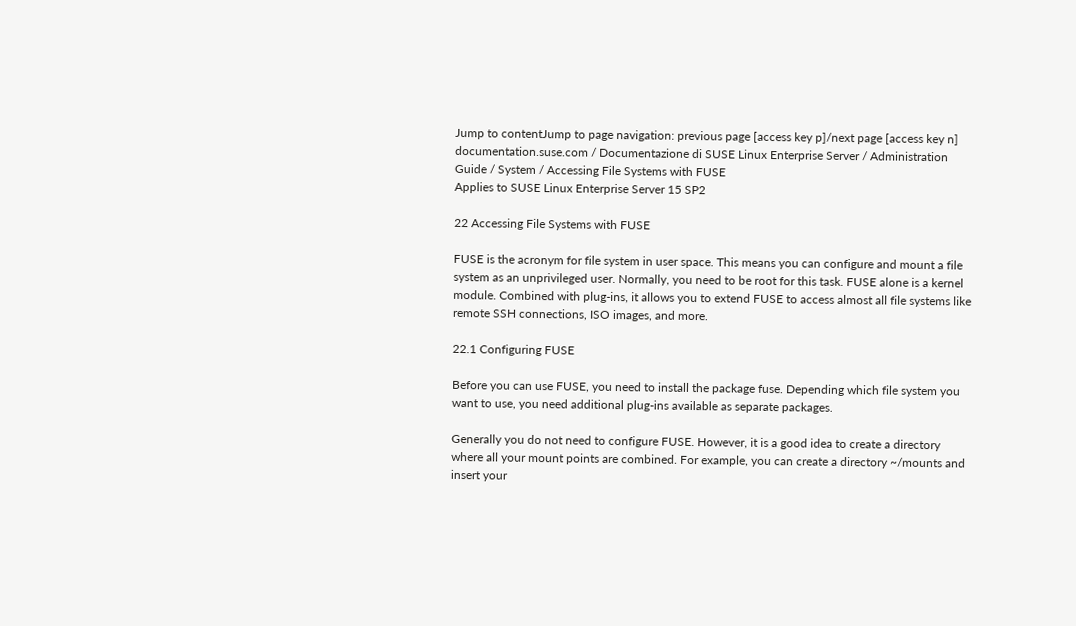Jump to contentJump to page navigation: previous page [access key p]/next page [access key n]
documentation.suse.com / Documentazione di SUSE Linux Enterprise Server / Administration Guide / System / Accessing File Systems with FUSE
Applies to SUSE Linux Enterprise Server 15 SP2

22 Accessing File Systems with FUSE

FUSE is the acronym for file system in user space. This means you can configure and mount a file system as an unprivileged user. Normally, you need to be root for this task. FUSE alone is a kernel module. Combined with plug-ins, it allows you to extend FUSE to access almost all file systems like remote SSH connections, ISO images, and more.

22.1 Configuring FUSE

Before you can use FUSE, you need to install the package fuse. Depending which file system you want to use, you need additional plug-ins available as separate packages.

Generally you do not need to configure FUSE. However, it is a good idea to create a directory where all your mount points are combined. For example, you can create a directory ~/mounts and insert your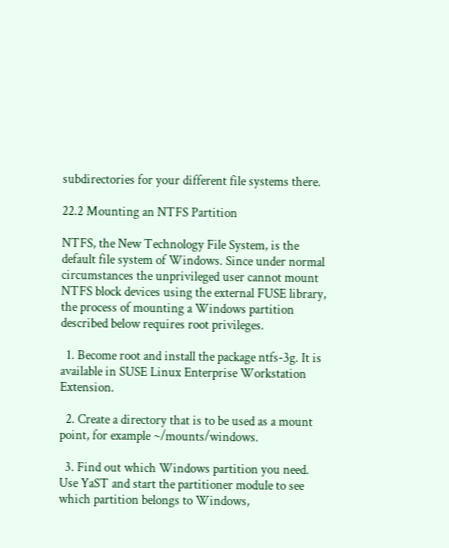subdirectories for your different file systems there.

22.2 Mounting an NTFS Partition

NTFS, the New Technology File System, is the default file system of Windows. Since under normal circumstances the unprivileged user cannot mount NTFS block devices using the external FUSE library, the process of mounting a Windows partition described below requires root privileges.

  1. Become root and install the package ntfs-3g. It is available in SUSE Linux Enterprise Workstation Extension.

  2. Create a directory that is to be used as a mount point, for example ~/mounts/windows.

  3. Find out which Windows partition you need. Use YaST and start the partitioner module to see which partition belongs to Windows,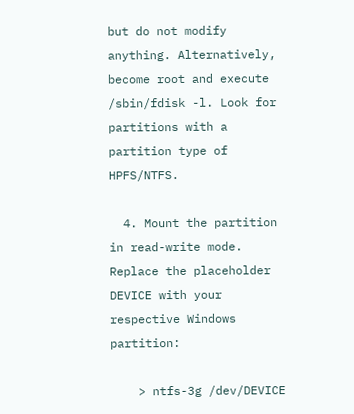but do not modify anything. Alternatively, become root and execute /sbin/fdisk -l. Look for partitions with a partition type of HPFS/NTFS.

  4. Mount the partition in read-write mode. Replace the placeholder DEVICE with your respective Windows partition:

    > ntfs-3g /dev/DEVICE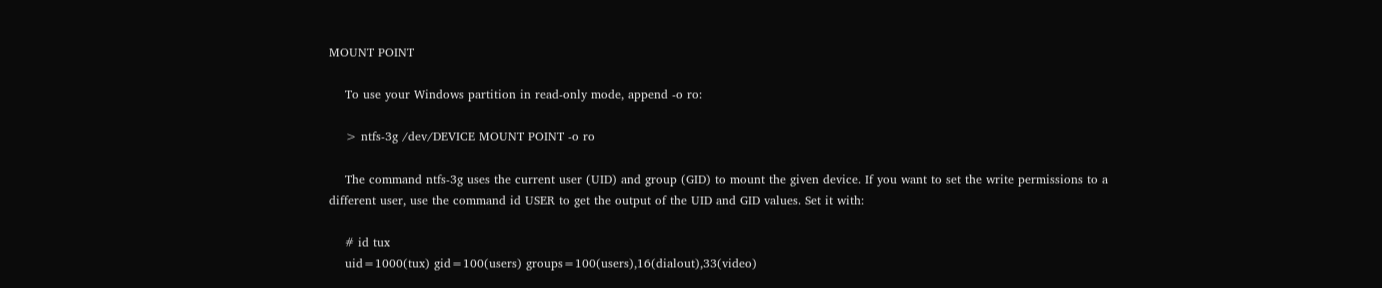MOUNT POINT

    To use your Windows partition in read-only mode, append -o ro:

    > ntfs-3g /dev/DEVICE MOUNT POINT -o ro

    The command ntfs-3g uses the current user (UID) and group (GID) to mount the given device. If you want to set the write permissions to a different user, use the command id USER to get the output of the UID and GID values. Set it with:

    # id tux
    uid=1000(tux) gid=100(users) groups=100(users),16(dialout),33(video)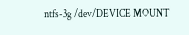ntfs-3g /dev/DEVICE MOUNT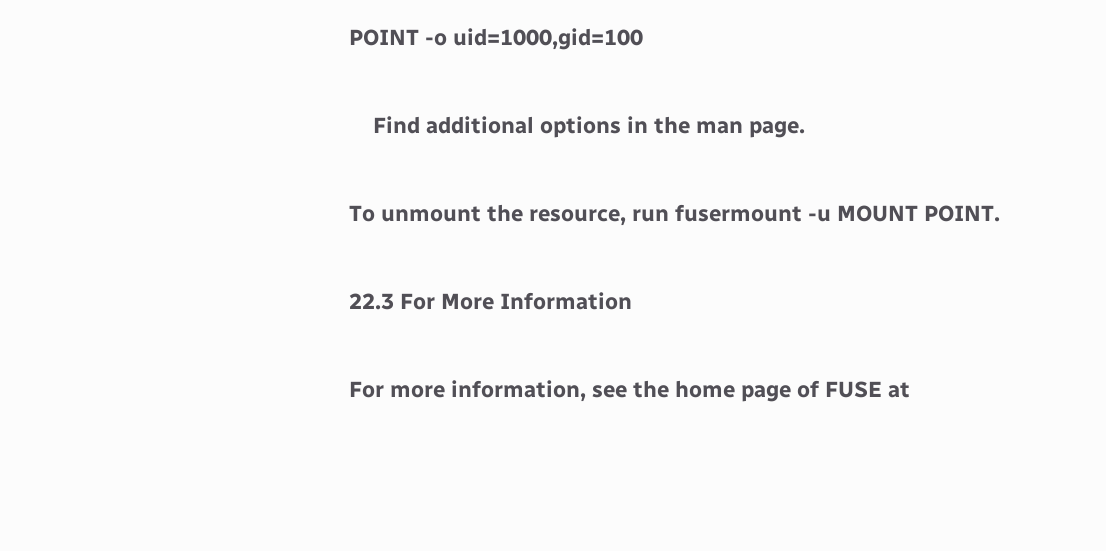POINT -o uid=1000,gid=100

    Find additional options in the man page.

To unmount the resource, run fusermount -u MOUNT POINT.

22.3 For More Information

For more information, see the home page of FUSE at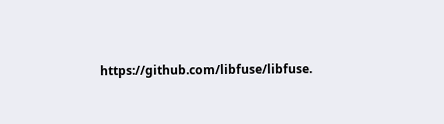https://github.com/libfuse/libfuse.